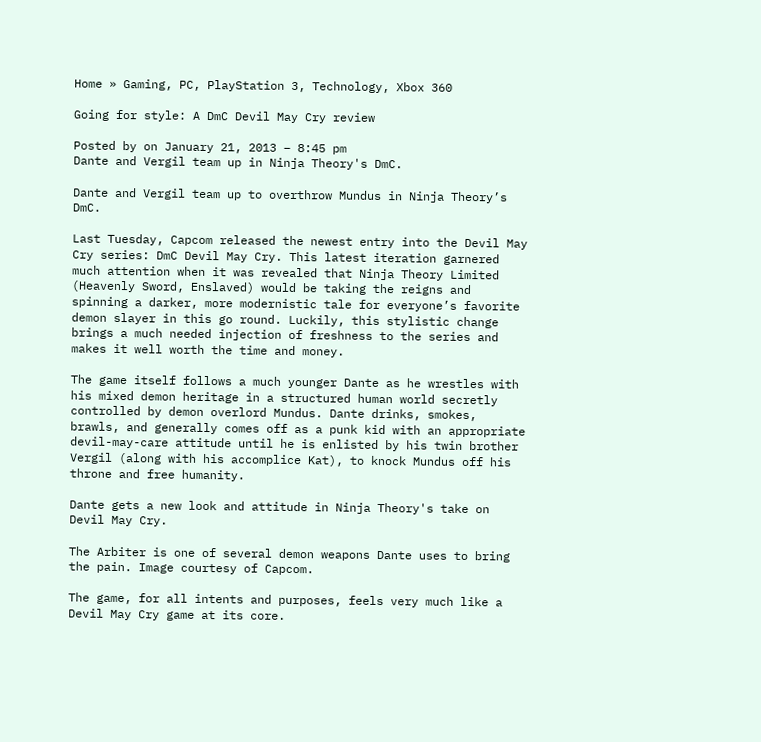Home » Gaming, PC, PlayStation 3, Technology, Xbox 360

Going for style: A DmC Devil May Cry review

Posted by on January 21, 2013 – 8:45 pm
Dante and Vergil team up in Ninja Theory's DmC.

Dante and Vergil team up to overthrow Mundus in Ninja Theory’s DmC.

Last Tuesday, Capcom released the newest entry into the Devil May Cry series: DmC Devil May Cry. This latest iteration garnered much attention when it was revealed that Ninja Theory Limited (Heavenly Sword, Enslaved) would be taking the reigns and spinning a darker, more modernistic tale for everyone’s favorite demon slayer in this go round. Luckily, this stylistic change brings a much needed injection of freshness to the series and makes it well worth the time and money.

The game itself follows a much younger Dante as he wrestles with his mixed demon heritage in a structured human world secretly controlled by demon overlord Mundus. Dante drinks, smokes, brawls, and generally comes off as a punk kid with an appropriate devil-may-care attitude until he is enlisted by his twin brother Vergil (along with his accomplice Kat), to knock Mundus off his throne and free humanity.

Dante gets a new look and attitude in Ninja Theory's take on Devil May Cry.

The Arbiter is one of several demon weapons Dante uses to bring the pain. Image courtesy of Capcom.

The game, for all intents and purposes, feels very much like a Devil May Cry game at its core.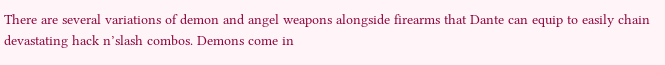There are several variations of demon and angel weapons alongside firearms that Dante can equip to easily chain devastating hack n’slash combos. Demons come in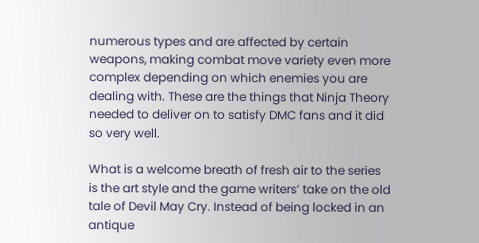numerous types and are affected by certain weapons, making combat move variety even more complex depending on which enemies you are dealing with. These are the things that Ninja Theory needed to deliver on to satisfy DMC fans and it did so very well.

What is a welcome breath of fresh air to the series is the art style and the game writers’ take on the old tale of Devil May Cry. Instead of being locked in an antique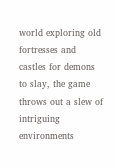world exploring old fortresses and castles for demons to slay, the game throws out a slew of intriguing environments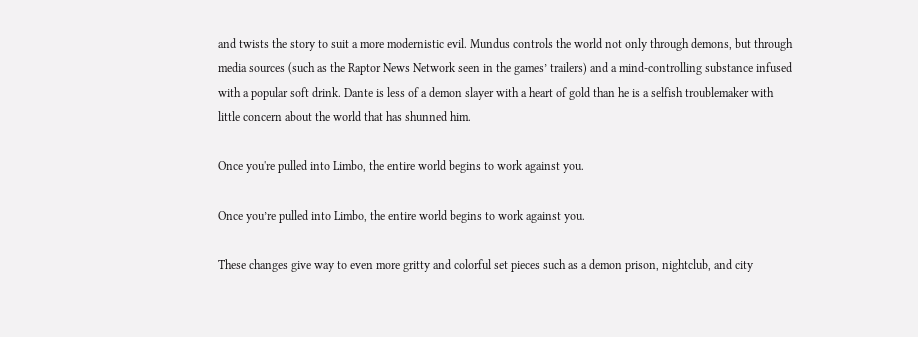and twists the story to suit a more modernistic evil. Mundus controls the world not only through demons, but through media sources (such as the Raptor News Network seen in the games’ trailers) and a mind-controlling substance infused with a popular soft drink. Dante is less of a demon slayer with a heart of gold than he is a selfish troublemaker with little concern about the world that has shunned him.

Once you're pulled into Limbo, the entire world begins to work against you.

Once you’re pulled into Limbo, the entire world begins to work against you.

These changes give way to even more gritty and colorful set pieces such as a demon prison, nightclub, and city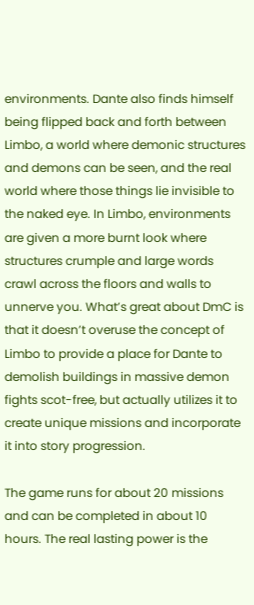environments. Dante also finds himself being flipped back and forth between Limbo, a world where demonic structures and demons can be seen, and the real world where those things lie invisible to the naked eye. In Limbo, environments are given a more burnt look where structures crumple and large words crawl across the floors and walls to unnerve you. What’s great about DmC is that it doesn’t overuse the concept of Limbo to provide a place for Dante to demolish buildings in massive demon fights scot-free, but actually utilizes it to create unique missions and incorporate it into story progression.

The game runs for about 20 missions and can be completed in about 10 hours. The real lasting power is the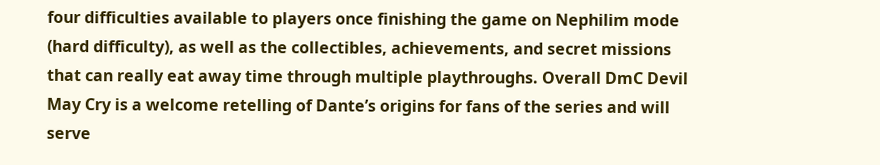four difficulties available to players once finishing the game on Nephilim mode (hard difficulty), as well as the collectibles, achievements, and secret missions that can really eat away time through multiple playthroughs. Overall DmC Devil May Cry is a welcome retelling of Dante’s origins for fans of the series and will serve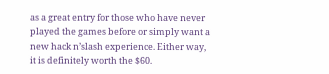as a great entry for those who have never played the games before or simply want a new hack n’slash experience. Either way, it is definitely worth the $60.